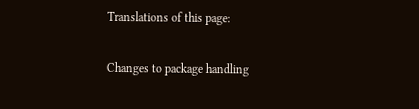Translations of this page:

Changes to package handling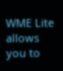WME Lite allows you to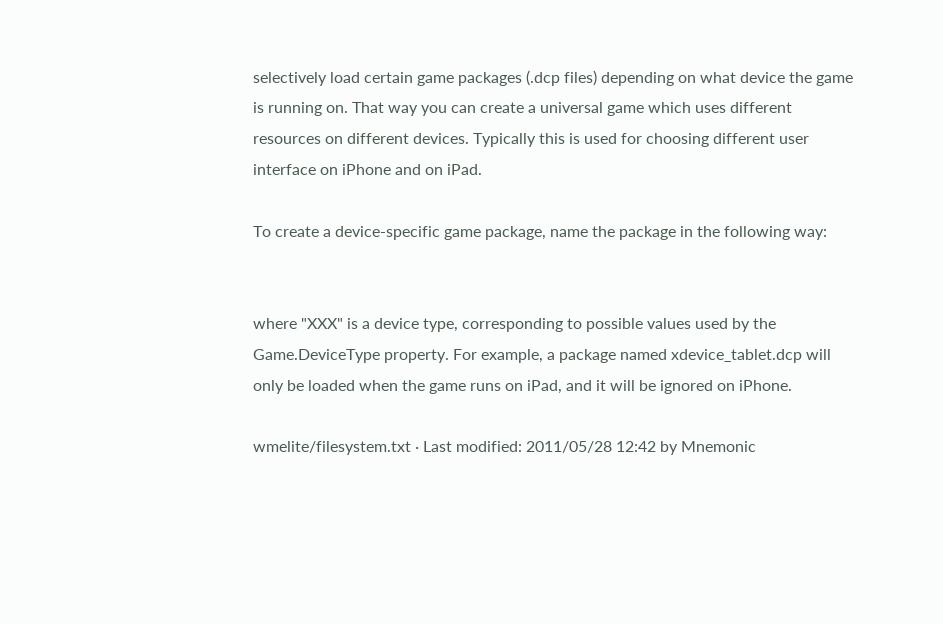selectively load certain game packages (.dcp files) depending on what device the game is running on. That way you can create a universal game which uses different resources on different devices. Typically this is used for choosing different user interface on iPhone and on iPad.

To create a device-specific game package, name the package in the following way:


where "XXX" is a device type, corresponding to possible values used by the Game.DeviceType property. For example, a package named xdevice_tablet.dcp will only be loaded when the game runs on iPad, and it will be ignored on iPhone.

wmelite/filesystem.txt · Last modified: 2011/05/28 12:42 by Mnemonic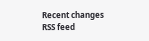Recent changes RSS feed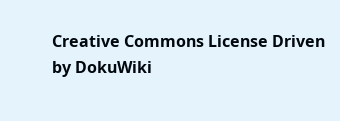Creative Commons License Driven by DokuWiki